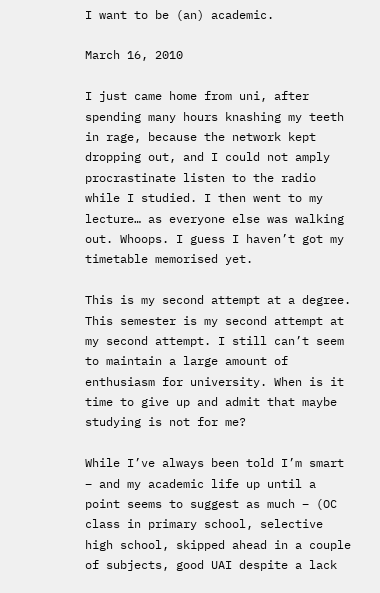I want to be (an) academic.

March 16, 2010

I just came home from uni, after spending many hours knashing my teeth in rage, because the network kept dropping out, and I could not amply procrastinate listen to the radio while I studied. I then went to my lecture… as everyone else was walking out. Whoops. I guess I haven’t got my timetable memorised yet.

This is my second attempt at a degree. This semester is my second attempt at my second attempt. I still can’t seem to maintain a large amount of enthusiasm for university. When is it time to give up and admit that maybe studying is not for me?

While I’ve always been told I’m smart – and my academic life up until a point seems to suggest as much – (OC class in primary school, selective high school, skipped ahead in a couple of subjects, good UAI despite a lack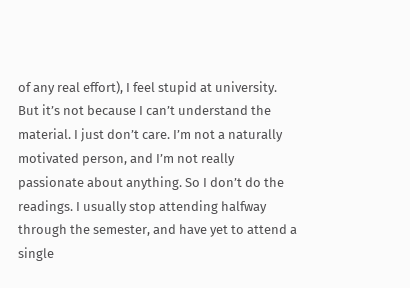of any real effort), I feel stupid at university. But it’s not because I can’t understand the material. I just don’t care. I’m not a naturally motivated person, and I’m not really passionate about anything. So I don’t do the readings. I usually stop attending halfway through the semester, and have yet to attend a single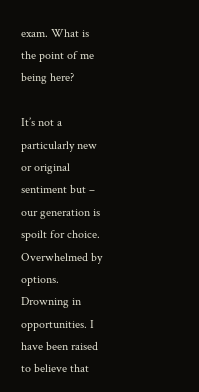exam. What is the point of me being here?

It’s not a particularly new or original sentiment but – our generation is spoilt for choice. Overwhelmed by options. Drowning in opportunities. I have been raised to believe that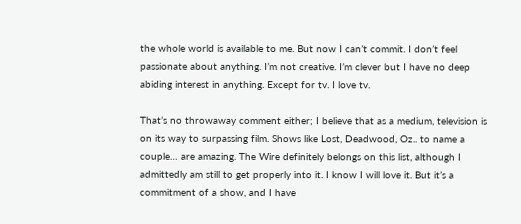the whole world is available to me. But now I can’t commit. I don’t feel passionate about anything. I’m not creative. I’m clever but I have no deep abiding interest in anything. Except for tv. I love tv.

That’s no throwaway comment either; I believe that as a medium, television is on its way to surpassing film. Shows like Lost, Deadwood, Oz.. to name a couple… are amazing. The Wire definitely belongs on this list, although I admittedly am still to get properly into it. I know I will love it. But it’s a commitment of a show, and I have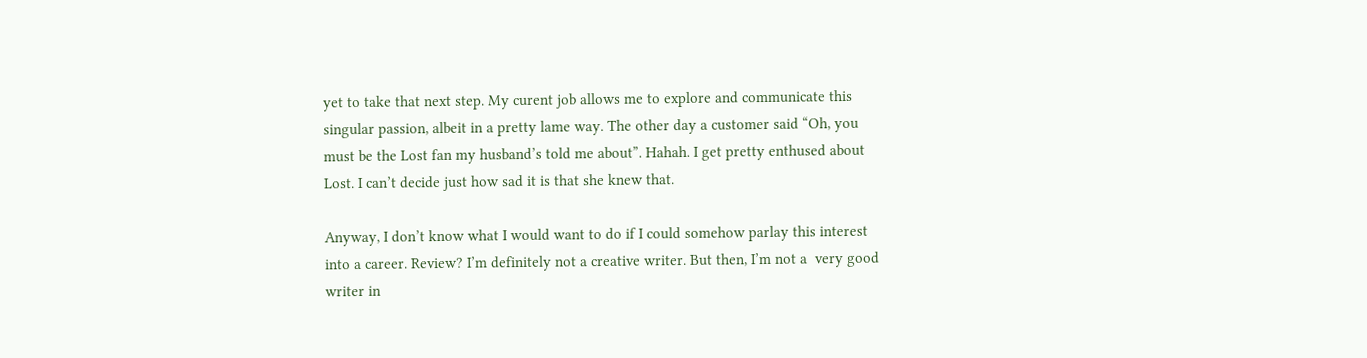yet to take that next step. My curent job allows me to explore and communicate this singular passion, albeit in a pretty lame way. The other day a customer said “Oh, you must be the Lost fan my husband’s told me about”. Hahah. I get pretty enthused about Lost. I can’t decide just how sad it is that she knew that.

Anyway, I don’t know what I would want to do if I could somehow parlay this interest into a career. Review? I’m definitely not a creative writer. But then, I’m not a  very good writer in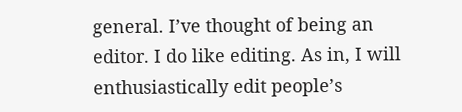general. I’ve thought of being an editor. I do like editing. As in, I will enthusiastically edit people’s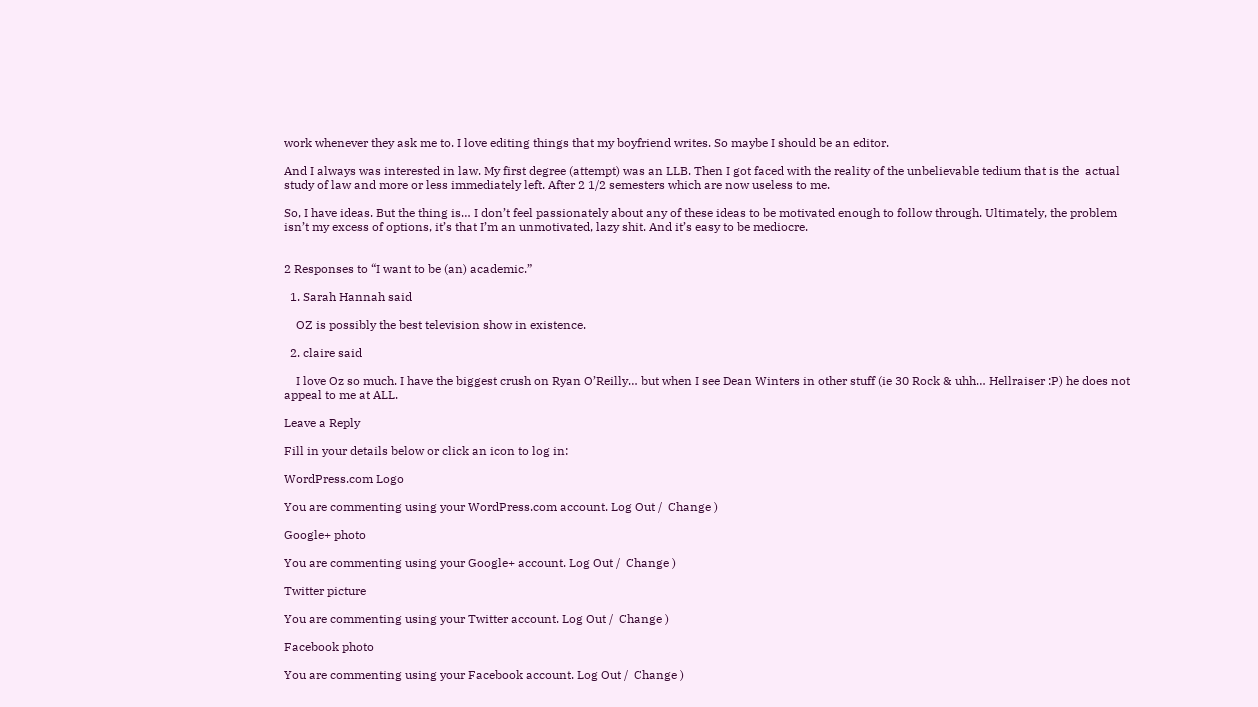work whenever they ask me to. I love editing things that my boyfriend writes. So maybe I should be an editor.

And I always was interested in law. My first degree (attempt) was an LLB. Then I got faced with the reality of the unbelievable tedium that is the  actual study of law and more or less immediately left. After 2 1/2 semesters which are now useless to me.

So, I have ideas. But the thing is… I don’t feel passionately about any of these ideas to be motivated enough to follow through. Ultimately, the problem isn’t my excess of options, it’s that I’m an unmotivated, lazy shit. And it’s easy to be mediocre.


2 Responses to “I want to be (an) academic.”

  1. Sarah Hannah said

    OZ is possibly the best television show in existence.

  2. claire said

    I love Oz so much. I have the biggest crush on Ryan O’Reilly… but when I see Dean Winters in other stuff (ie 30 Rock & uhh… Hellraiser :P) he does not appeal to me at ALL.

Leave a Reply

Fill in your details below or click an icon to log in:

WordPress.com Logo

You are commenting using your WordPress.com account. Log Out /  Change )

Google+ photo

You are commenting using your Google+ account. Log Out /  Change )

Twitter picture

You are commenting using your Twitter account. Log Out /  Change )

Facebook photo

You are commenting using your Facebook account. Log Out /  Change )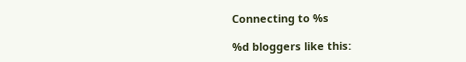Connecting to %s

%d bloggers like this: